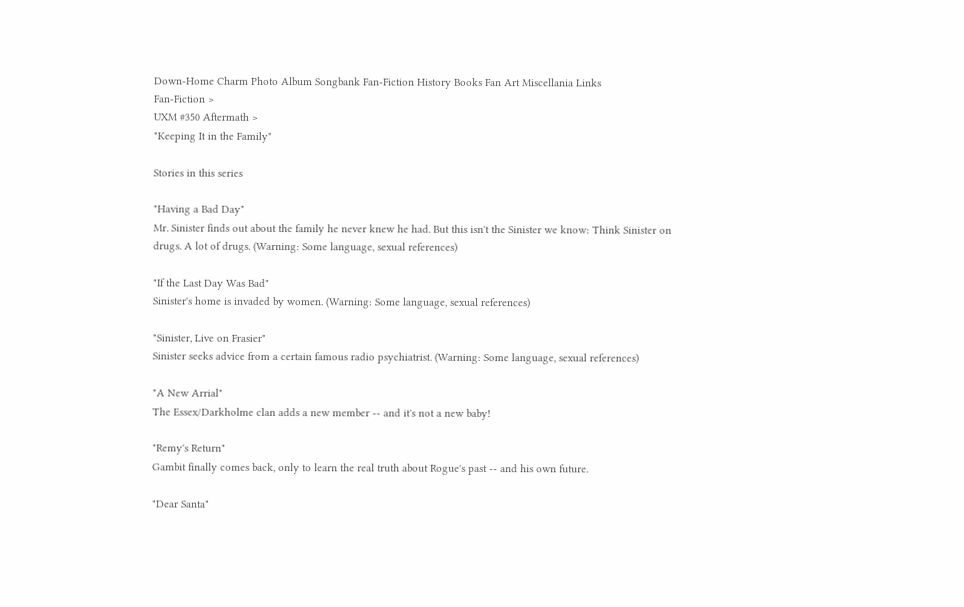Down-Home Charm Photo Album Songbank Fan-Fiction History Books Fan Art Miscellania Links
Fan-Fiction >
UXM #350 Aftermath >
"Keeping It in the Family"

Stories in this series

"Having a Bad Day"
Mr. Sinister finds out about the family he never knew he had. But this isn't the Sinister we know: Think Sinister on drugs. A lot of drugs. (Warning: Some language, sexual references)

"If the Last Day Was Bad"
Sinister's home is invaded by women. (Warning: Some language, sexual references)

"Sinister, Live on Frasier"
Sinister seeks advice from a certain famous radio psychiatrist. (Warning: Some language, sexual references)

"A New Arrial"
The Essex/Darkholme clan adds a new member -- and it's not a new baby!

"Remy's Return"
Gambit finally comes back, only to learn the real truth about Rogue's past -- and his own future.

"Dear Santa"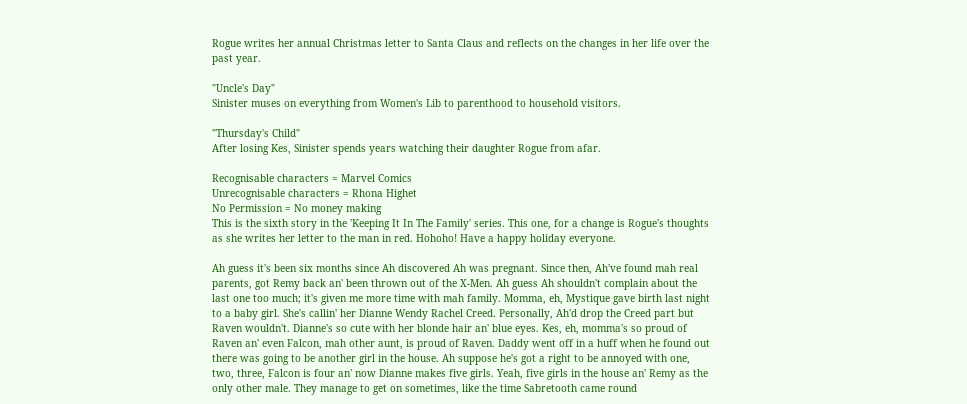Rogue writes her annual Christmas letter to Santa Claus and reflects on the changes in her life over the past year.

"Uncle's Day"
Sinister muses on everything from Women's Lib to parenthood to household visitors.

"Thursday's Child"
After losing Kes, Sinister spends years watching their daughter Rogue from afar.

Recognisable characters = Marvel Comics
Unrecognisable characters = Rhona Highet
No Permission = No money making
This is the sixth story in the 'Keeping It In The Family' series. This one, for a change is Rogue's thoughts as she writes her letter to the man in red. Hohoho! Have a happy holiday everyone.

Ah guess it's been six months since Ah discovered Ah was pregnant. Since then, Ah've found mah real parents, got Remy back an' been thrown out of the X-Men. Ah guess Ah shouldn't complain about the last one too much; it's given me more time with mah family. Momma, eh, Mystique gave birth last night to a baby girl. She's callin' her Dianne Wendy Rachel Creed. Personally, Ah'd drop the Creed part but Raven wouldn't. Dianne's so cute with her blonde hair an' blue eyes. Kes, eh, momma's so proud of Raven an' even Falcon, mah other aunt, is proud of Raven. Daddy went off in a huff when he found out there was going to be another girl in the house. Ah suppose he's got a right to be annoyed with one, two, three, Falcon is four an' now Dianne makes five girls. Yeah, five girls in the house an' Remy as the only other male. They manage to get on sometimes, like the time Sabretooth came round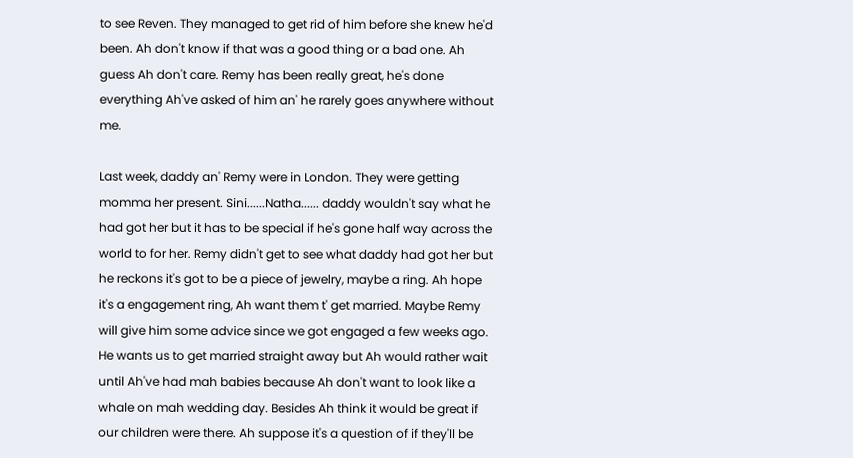to see Reven. They managed to get rid of him before she knew he'd been. Ah don't know if that was a good thing or a bad one. Ah guess Ah don't care. Remy has been really great, he's done everything Ah've asked of him an' he rarely goes anywhere without me.

Last week, daddy an' Remy were in London. They were getting momma her present. Sini......Natha...... daddy wouldn't say what he had got her but it has to be special if he's gone half way across the world to for her. Remy didn't get to see what daddy had got her but he reckons it's got to be a piece of jewelry, maybe a ring. Ah hope it's a engagement ring, Ah want them t' get married. Maybe Remy will give him some advice since we got engaged a few weeks ago. He wants us to get married straight away but Ah would rather wait until Ah've had mah babies because Ah don't want to look like a whale on mah wedding day. Besides Ah think it would be great if our children were there. Ah suppose it's a question of if they'll be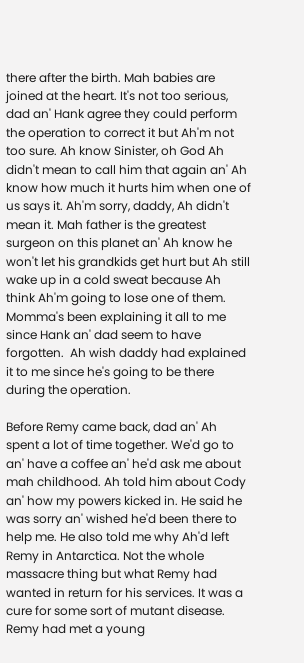there after the birth. Mah babies are joined at the heart. It's not too serious, dad an' Hank agree they could perform the operation to correct it but Ah'm not too sure. Ah know Sinister, oh God Ah didn't mean to call him that again an' Ah know how much it hurts him when one of us says it. Ah'm sorry, daddy, Ah didn't mean it. Mah father is the greatest surgeon on this planet an' Ah know he won't let his grandkids get hurt but Ah still wake up in a cold sweat because Ah think Ah'm going to lose one of them. Momma's been explaining it all to me since Hank an' dad seem to have forgotten.  Ah wish daddy had explained it to me since he's going to be there during the operation.

Before Remy came back, dad an' Ah spent a lot of time together. We'd go to an' have a coffee an' he'd ask me about mah childhood. Ah told him about Cody an' how my powers kicked in. He said he was sorry an' wished he'd been there to help me. He also told me why Ah'd left Remy in Antarctica. Not the whole massacre thing but what Remy had wanted in return for his services. It was a cure for some sort of mutant disease. Remy had met a young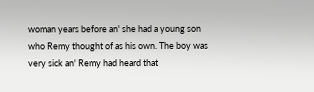woman years before an' she had a young son who Remy thought of as his own. The boy was very sick an' Remy had heard that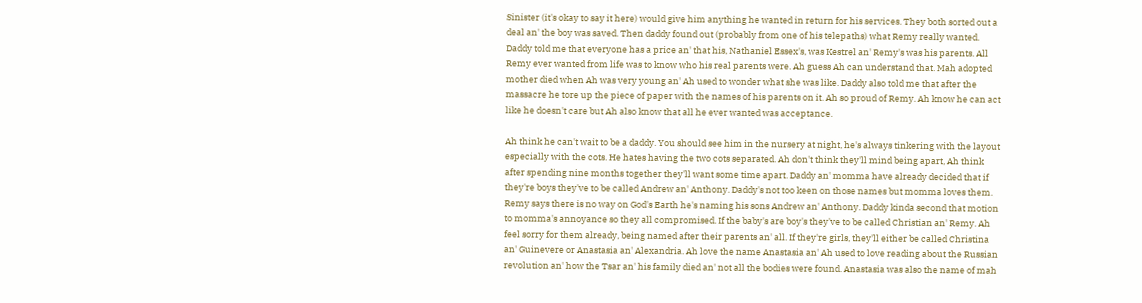Sinister (it's okay to say it here) would give him anything he wanted in return for his services. They both sorted out a deal an' the boy was saved. Then daddy found out (probably from one of his telepaths) what Remy really wanted. Daddy told me that everyone has a price an' that his, Nathaniel Essex's, was Kestrel an' Remy's was his parents. All Remy ever wanted from life was to know who his real parents were. Ah guess Ah can understand that. Mah adopted mother died when Ah was very young an' Ah used to wonder what she was like. Daddy also told me that after the massacre he tore up the piece of paper with the names of his parents on it. Ah so proud of Remy. Ah know he can act like he doesn't care but Ah also know that all he ever wanted was acceptance.

Ah think he can't wait to be a daddy. You should see him in the nursery at night, he's always tinkering with the layout especially with the cots. He hates having the two cots separated. Ah don't think they'll mind being apart, Ah think after spending nine months together they'll want some time apart. Daddy an' momma have already decided that if they're boys they've to be called Andrew an' Anthony. Daddy's not too keen on those names but momma loves them. Remy says there is no way on God's Earth he's naming his sons Andrew an' Anthony. Daddy kinda second that motion to momma's annoyance so they all compromised. If the baby's are boy's they've to be called Christian an' Remy. Ah feel sorry for them already, being named after their parents an' all. If they're girls, they'll either be called Christina an' Guinevere or Anastasia an' Alexandria. Ah love the name Anastasia an' Ah used to love reading about the Russian revolution an' how the Tsar an' his family died an' not all the bodies were found. Anastasia was also the name of mah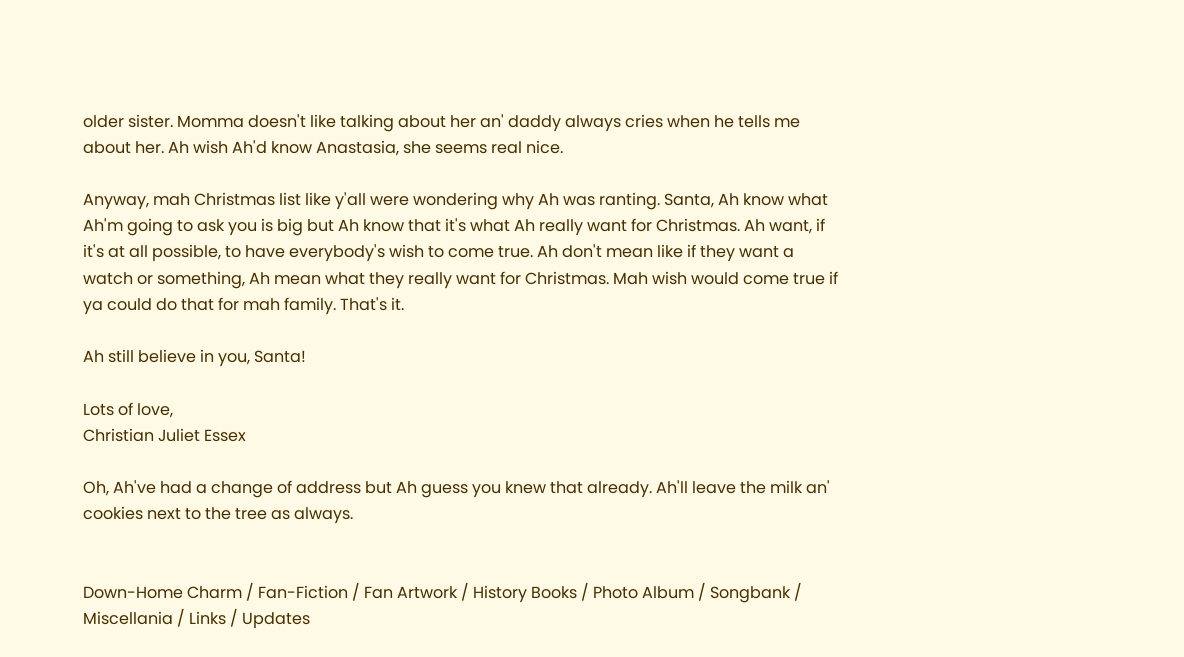older sister. Momma doesn't like talking about her an' daddy always cries when he tells me about her. Ah wish Ah'd know Anastasia, she seems real nice.

Anyway, mah Christmas list like y'all were wondering why Ah was ranting. Santa, Ah know what Ah'm going to ask you is big but Ah know that it's what Ah really want for Christmas. Ah want, if it's at all possible, to have everybody's wish to come true. Ah don't mean like if they want a watch or something, Ah mean what they really want for Christmas. Mah wish would come true if ya could do that for mah family. That's it.

Ah still believe in you, Santa!

Lots of love,
Christian Juliet Essex

Oh, Ah've had a change of address but Ah guess you knew that already. Ah'll leave the milk an' cookies next to the tree as always.


Down-Home Charm / Fan-Fiction / Fan Artwork / History Books / Photo Album / Songbank / Miscellania / Links / Updates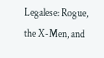Legalese: Rogue, the X-Men, and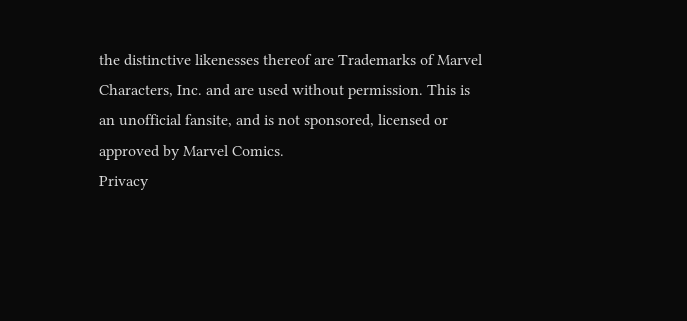the distinctive likenesses thereof are Trademarks of Marvel Characters, Inc. and are used without permission. This is an unofficial fansite, and is not sponsored, licensed or approved by Marvel Comics.
Privacy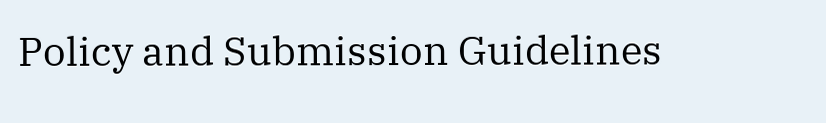Policy and Submission Guidelines